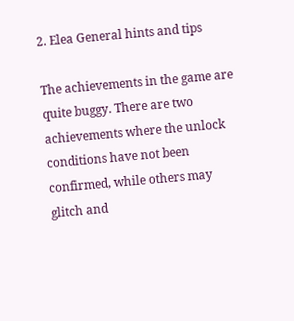2. Elea General hints and tips

The achievements in the game are quite buggy. There are two achievements where the unlock conditions have not been confirmed, while others may glitch and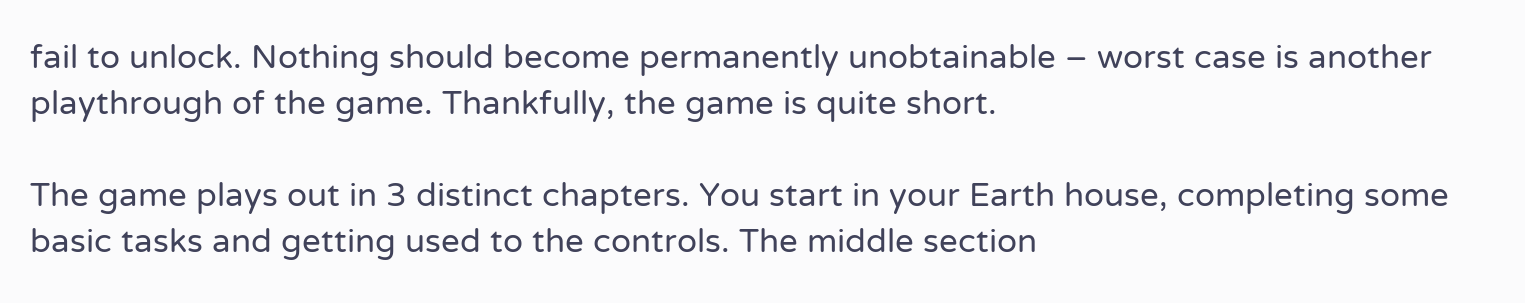fail to unlock. Nothing should become permanently unobtainable – worst case is another playthrough of the game. Thankfully, the game is quite short.

The game plays out in 3 distinct chapters. You start in your Earth house, completing some basic tasks and getting used to the controls. The middle section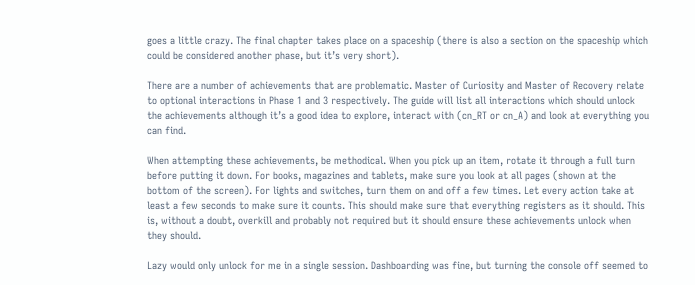goes a little crazy. The final chapter takes place on a spaceship (there is also a section on the spaceship which could be considered another phase, but it’s very short).

There are a number of achievements that are problematic. Master of Curiosity and Master of Recovery relate to optional interactions in Phase 1 and 3 respectively. The guide will list all interactions which should unlock the achievements although it’s a good idea to explore, interact with (cn_RT or cn_A) and look at everything you can find.

When attempting these achievements, be methodical. When you pick up an item, rotate it through a full turn before putting it down. For books, magazines and tablets, make sure you look at all pages (shown at the bottom of the screen). For lights and switches, turn them on and off a few times. Let every action take at least a few seconds to make sure it counts. This should make sure that everything registers as it should. This is, without a doubt, overkill and probably not required but it should ensure these achievements unlock when they should.

Lazy would only unlock for me in a single session. Dashboarding was fine, but turning the console off seemed to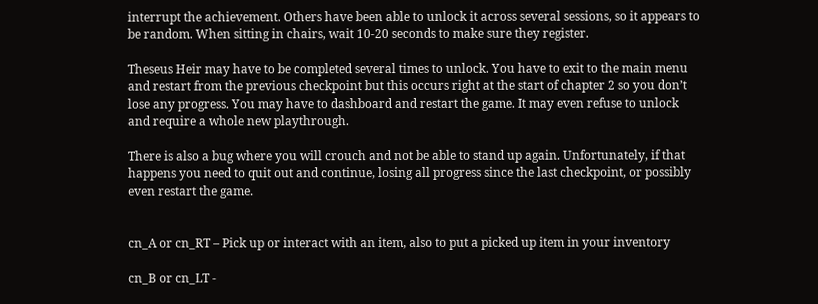interrupt the achievement. Others have been able to unlock it across several sessions, so it appears to be random. When sitting in chairs, wait 10-20 seconds to make sure they register.

Theseus Heir may have to be completed several times to unlock. You have to exit to the main menu and restart from the previous checkpoint but this occurs right at the start of chapter 2 so you don’t lose any progress. You may have to dashboard and restart the game. It may even refuse to unlock and require a whole new playthrough.

There is also a bug where you will crouch and not be able to stand up again. Unfortunately, if that happens you need to quit out and continue, losing all progress since the last checkpoint, or possibly even restart the game.


cn_A or cn_RT – Pick up or interact with an item, also to put a picked up item in your inventory

cn_B or cn_LT -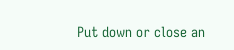Put down or close an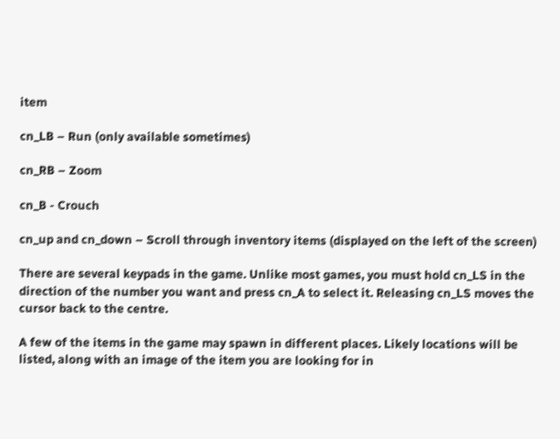item

cn_LB – Run (only available sometimes)

cn_RB – Zoom

cn_B - Crouch

cn_up and cn_down – Scroll through inventory items (displayed on the left of the screen)

There are several keypads in the game. Unlike most games, you must hold cn_LS in the direction of the number you want and press cn_A to select it. Releasing cn_LS moves the cursor back to the centre.

A few of the items in the game may spawn in different places. Likely locations will be listed, along with an image of the item you are looking for in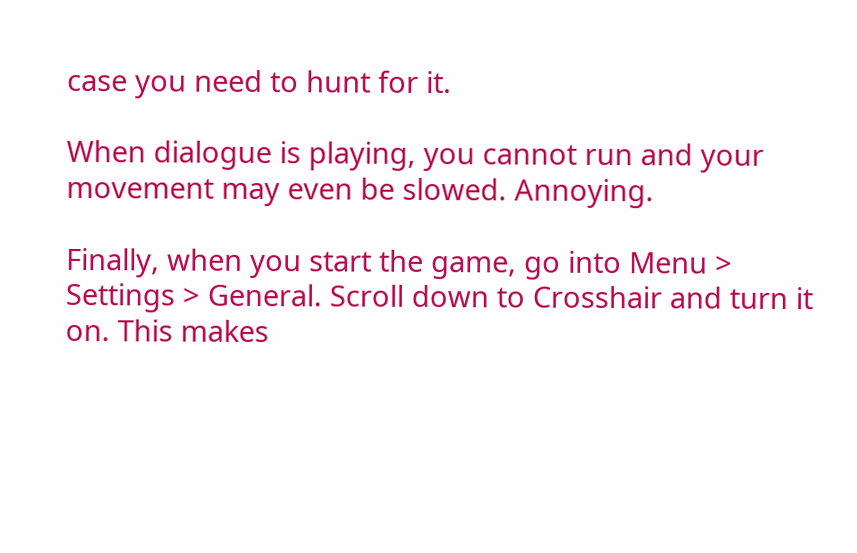case you need to hunt for it.

When dialogue is playing, you cannot run and your movement may even be slowed. Annoying.

Finally, when you start the game, go into Menu > Settings > General. Scroll down to Crosshair and turn it on. This makes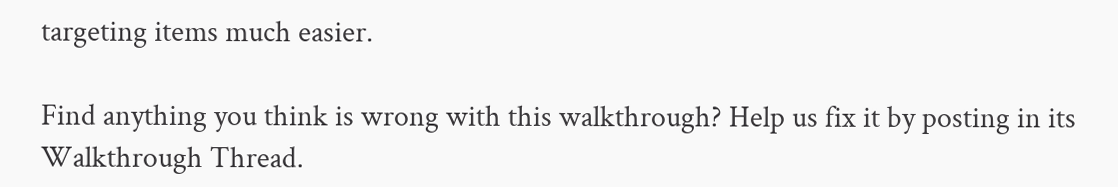targeting items much easier.

Find anything you think is wrong with this walkthrough? Help us fix it by posting in its Walkthrough Thread.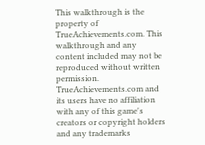This walkthrough is the property of TrueAchievements.com. This walkthrough and any content included may not be reproduced without written permission. TrueAchievements.com and its users have no affiliation with any of this game's creators or copyright holders and any trademarks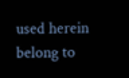used herein belong to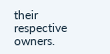their respective owners.